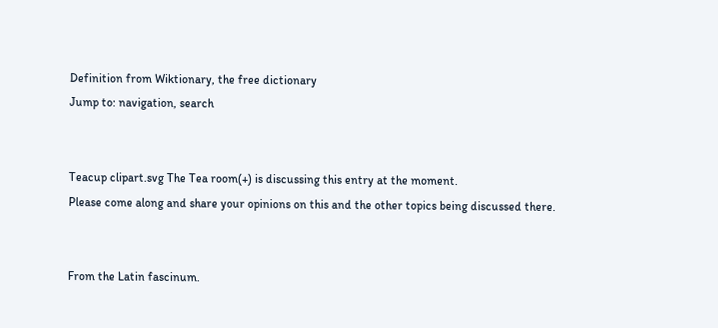Definition from Wiktionary, the free dictionary
Jump to: navigation, search


Teacup clipart.svg The Tea room(+) is discussing this entry at the moment.
Please come along and share your opinions on this and the other topics being discussed there.


From the Latin fascinum.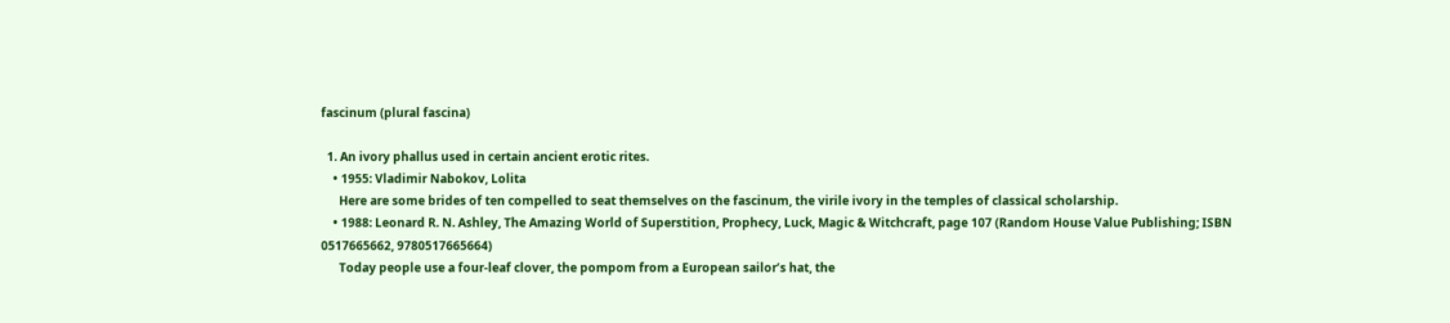fascinum (plural fascina)

  1. An ivory phallus used in certain ancient erotic rites.
    • 1955: Vladimir Nabokov, Lolita
      Here are some brides of ten compelled to seat themselves on the fascinum, the virile ivory in the temples of classical scholarship.
    • 1988: Leonard R. N. Ashley, The Amazing World of Superstition, Prophecy, Luck, Magic & Witchcraft, page 107 (Random House Value Publishing; ISBN 0517665662, 9780517665664)
      Today people use a four-leaf clover, the pompom from a European sailor’s hat, the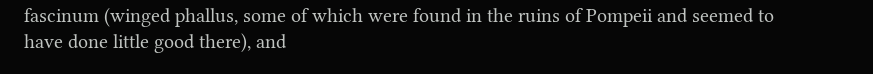fascinum (winged phallus, some of which were found in the ruins of Pompeii and seemed to have done little good there), and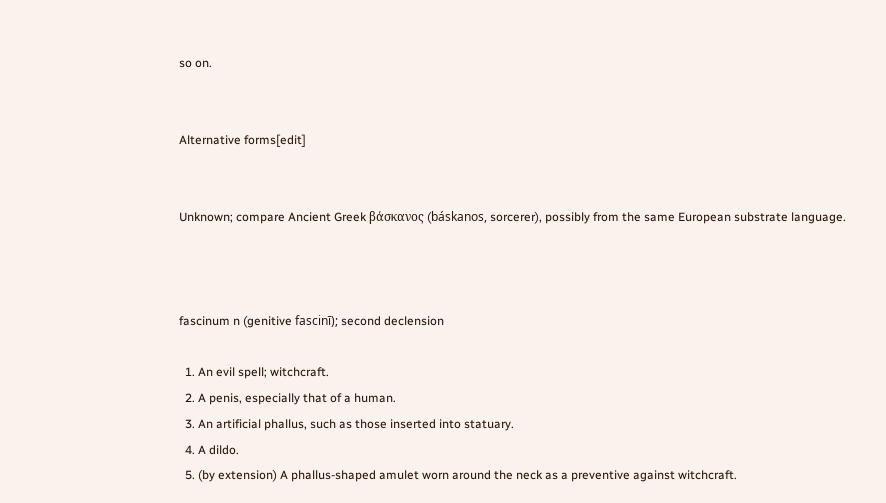so on.


Alternative forms[edit]


Unknown; compare Ancient Greek βάσκανος (báskanos, sorcerer), possibly from the same European substrate language.



fascinum n (genitive fascinī); second declension

  1. An evil spell; witchcraft.
  2. A penis, especially that of a human.
  3. An artificial phallus, such as those inserted into statuary.
  4. A dildo.
  5. (by extension) A phallus-shaped amulet worn around the neck as a preventive against witchcraft.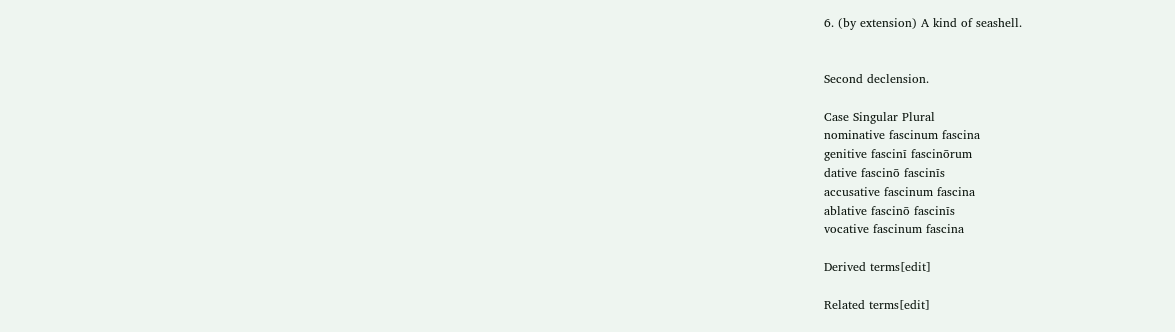6. (by extension) A kind of seashell.


Second declension.

Case Singular Plural
nominative fascinum fascina
genitive fascinī fascinōrum
dative fascinō fascinīs
accusative fascinum fascina
ablative fascinō fascinīs
vocative fascinum fascina

Derived terms[edit]

Related terms[edit]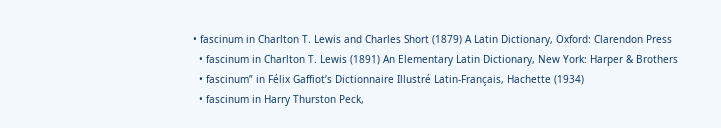• fascinum in Charlton T. Lewis and Charles Short (1879) A Latin Dictionary, Oxford: Clarendon Press
  • fascinum in Charlton T. Lewis (1891) An Elementary Latin Dictionary, New York: Harper & Brothers
  • fascinum” in Félix Gaffiot’s Dictionnaire Illustré Latin-Français, Hachette (1934)
  • fascinum in Harry Thurston Peck,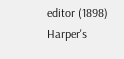editor (1898) Harper's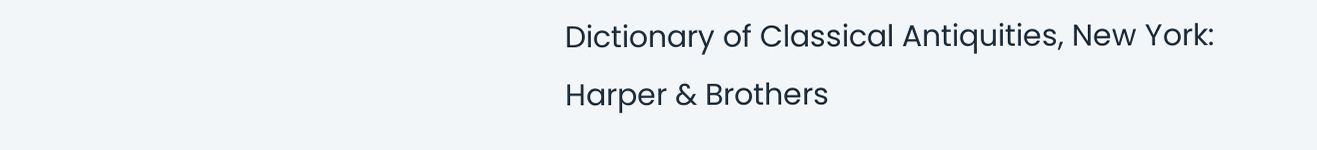Dictionary of Classical Antiquities, New York: Harper & Brothers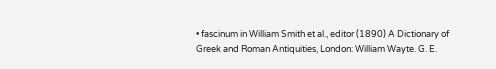• fascinum in William Smith et al., editor (1890) A Dictionary of Greek and Roman Antiquities, London: William Wayte. G. E.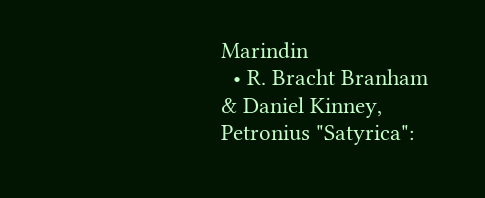Marindin
  • R. Bracht Branham & Daniel Kinney, Petronius "Satyrica":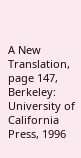A New Translation, page 147, Berkeley: University of California Press, 1996